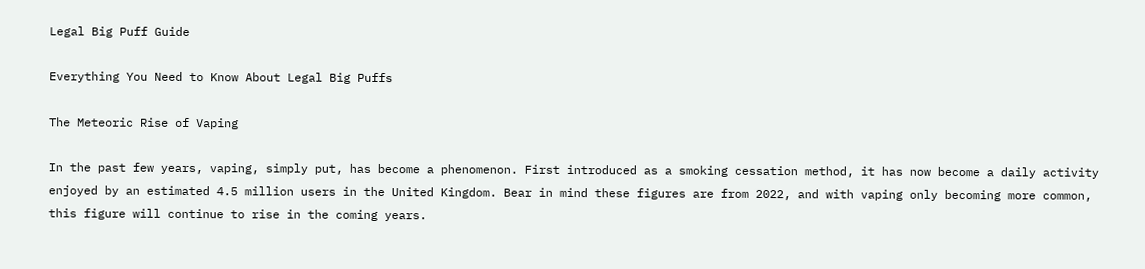Legal Big Puff Guide

Everything You Need to Know About Legal Big Puffs

The Meteoric Rise of Vaping

In the past few years, vaping, simply put, has become a phenomenon. First introduced as a smoking cessation method, it has now become a daily activity enjoyed by an estimated 4.5 million users in the United Kingdom. Bear in mind these figures are from 2022, and with vaping only becoming more common, this figure will continue to rise in the coming years.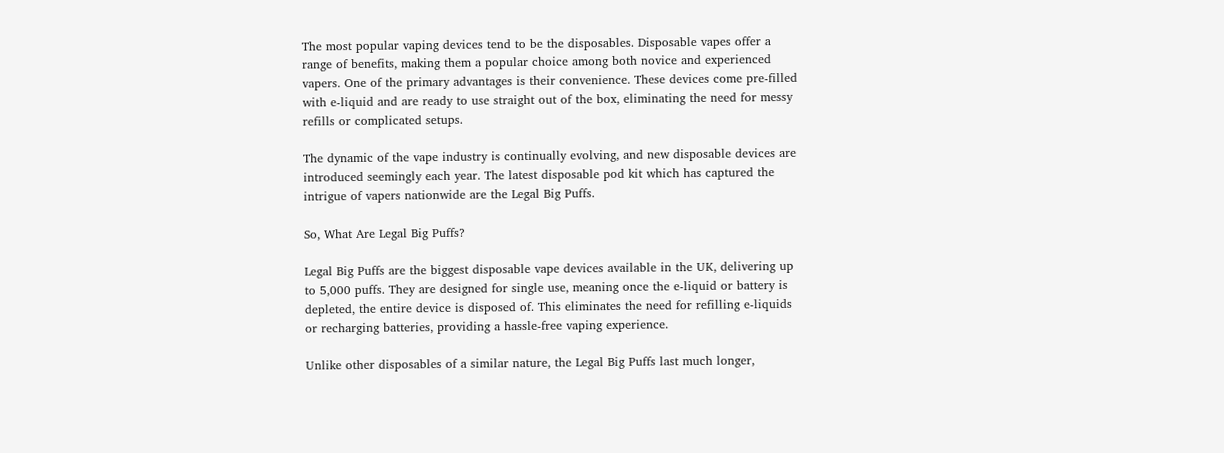The most popular vaping devices tend to be the disposables. Disposable vapes offer a range of benefits, making them a popular choice among both novice and experienced vapers. One of the primary advantages is their convenience. These devices come pre-filled with e-liquid and are ready to use straight out of the box, eliminating the need for messy refills or complicated setups.

The dynamic of the vape industry is continually evolving, and new disposable devices are introduced seemingly each year. The latest disposable pod kit which has captured the intrigue of vapers nationwide are the Legal Big Puffs.

So, What Are Legal Big Puffs?

Legal Big Puffs are the biggest disposable vape devices available in the UK, delivering up to 5,000 puffs. They are designed for single use, meaning once the e-liquid or battery is depleted, the entire device is disposed of. This eliminates the need for refilling e-liquids or recharging batteries, providing a hassle-free vaping experience.

Unlike other disposables of a similar nature, the Legal Big Puffs last much longer,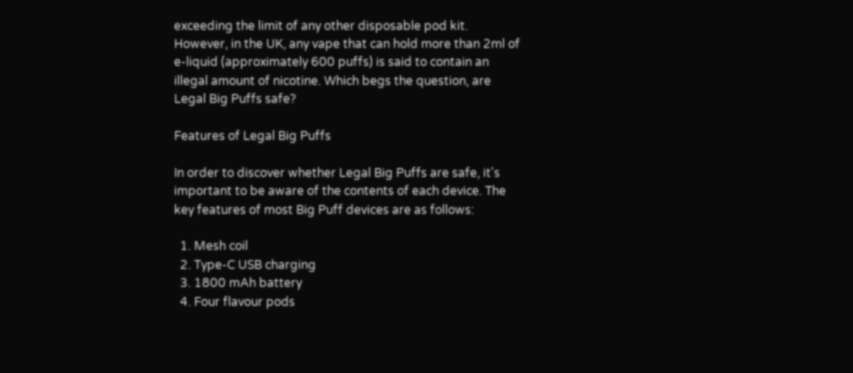exceeding the limit of any other disposable pod kit. However, in the UK, any vape that can hold more than 2ml of e-liquid (approximately 600 puffs) is said to contain an illegal amount of nicotine. Which begs the question, are Legal Big Puffs safe?

Features of Legal Big Puffs

In order to discover whether Legal Big Puffs are safe, it's important to be aware of the contents of each device. The key features of most Big Puff devices are as follows:

  1. Mesh coil
  2. Type-C USB charging
  3. 1800 mAh battery
  4. Four flavour pods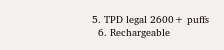5. TPD legal 2600+ puffs
  6. Rechargeable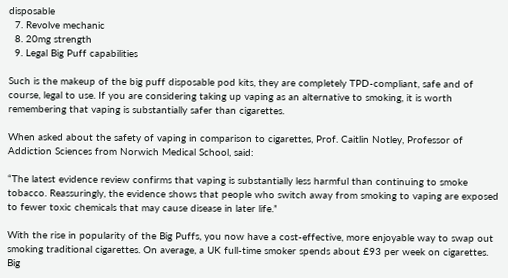disposable
  7. Revolve mechanic
  8. 20mg strength
  9. Legal Big Puff capabilities

Such is the makeup of the big puff disposable pod kits, they are completely TPD-compliant, safe and of course, legal to use. If you are considering taking up vaping as an alternative to smoking, it is worth remembering that vaping is substantially safer than cigarettes.

When asked about the safety of vaping in comparison to cigarettes, Prof. Caitlin Notley, Professor of Addiction Sciences from Norwich Medical School, said:

“The latest evidence review confirms that vaping is substantially less harmful than continuing to smoke tobacco. Reassuringly, the evidence shows that people who switch away from smoking to vaping are exposed to fewer toxic chemicals that may cause disease in later life.”

With the rise in popularity of the Big Puffs, you now have a cost-effective, more enjoyable way to swap out smoking traditional cigarettes. On average, a UK full-time smoker spends about £93 per week on cigarettes. Big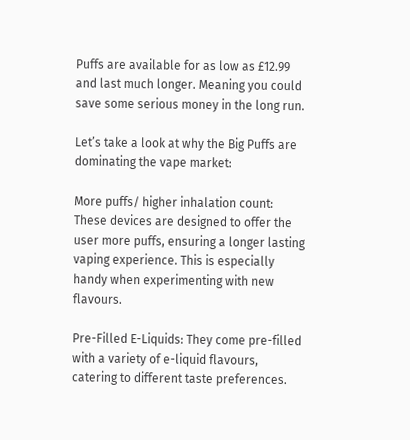Puffs are available for as low as £12.99 and last much longer. Meaning you could save some serious money in the long run.

Let’s take a look at why the Big Puffs are dominating the vape market:

More puffs/ higher inhalation count: These devices are designed to offer the user more puffs, ensuring a longer lasting vaping experience. This is especially handy when experimenting with new flavours.

Pre-Filled E-Liquids: They come pre-filled with a variety of e-liquid flavours, catering to different taste preferences.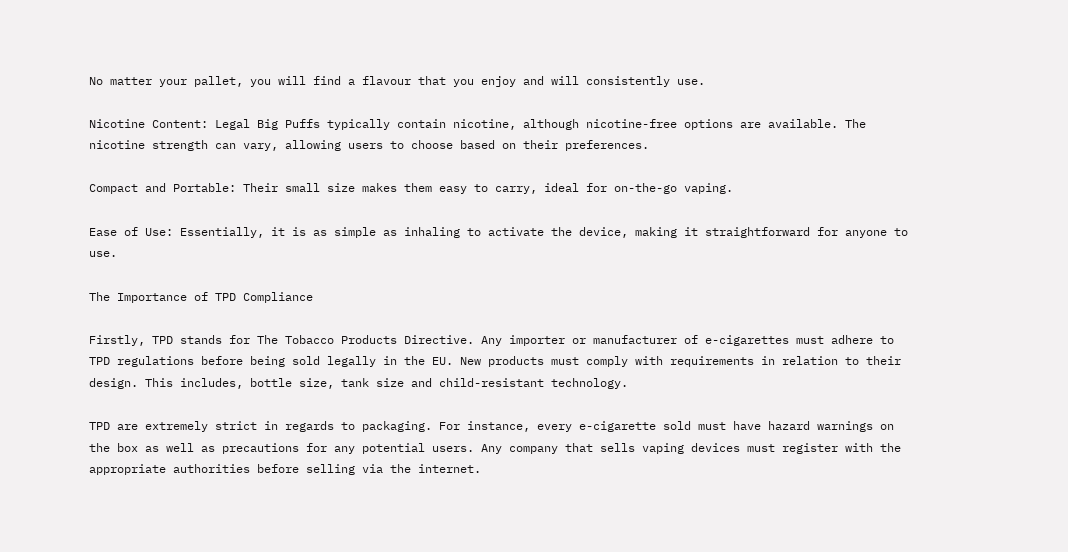No matter your pallet, you will find a flavour that you enjoy and will consistently use.

Nicotine Content: Legal Big Puffs typically contain nicotine, although nicotine-free options are available. The nicotine strength can vary, allowing users to choose based on their preferences.

Compact and Portable: Their small size makes them easy to carry, ideal for on-the-go vaping.

Ease of Use: Essentially, it is as simple as inhaling to activate the device, making it straightforward for anyone to use.

The Importance of TPD Compliance

Firstly, TPD stands for The Tobacco Products Directive. Any importer or manufacturer of e-cigarettes must adhere to TPD regulations before being sold legally in the EU. New products must comply with requirements in relation to their design. This includes, bottle size, tank size and child-resistant technology.

TPD are extremely strict in regards to packaging. For instance, every e-cigarette sold must have hazard warnings on the box as well as precautions for any potential users. Any company that sells vaping devices must register with the appropriate authorities before selling via the internet.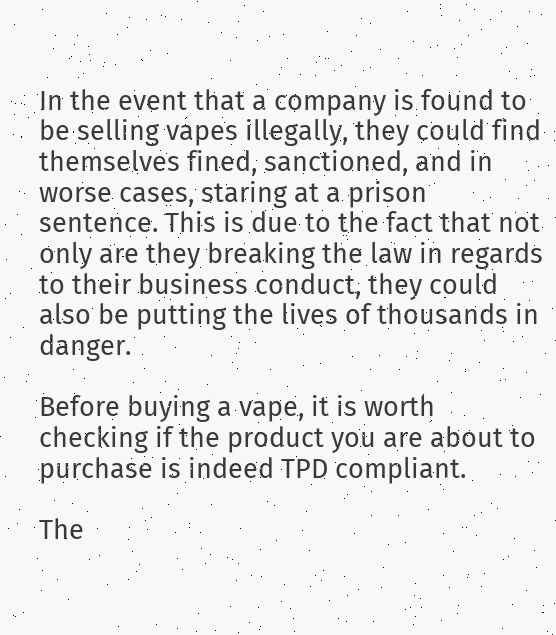In the event that a company is found to be selling vapes illegally, they could find themselves fined, sanctioned, and in worse cases, staring at a prison sentence. This is due to the fact that not only are they breaking the law in regards to their business conduct, they could also be putting the lives of thousands in danger.

Before buying a vape, it is worth checking if the product you are about to purchase is indeed TPD compliant.

The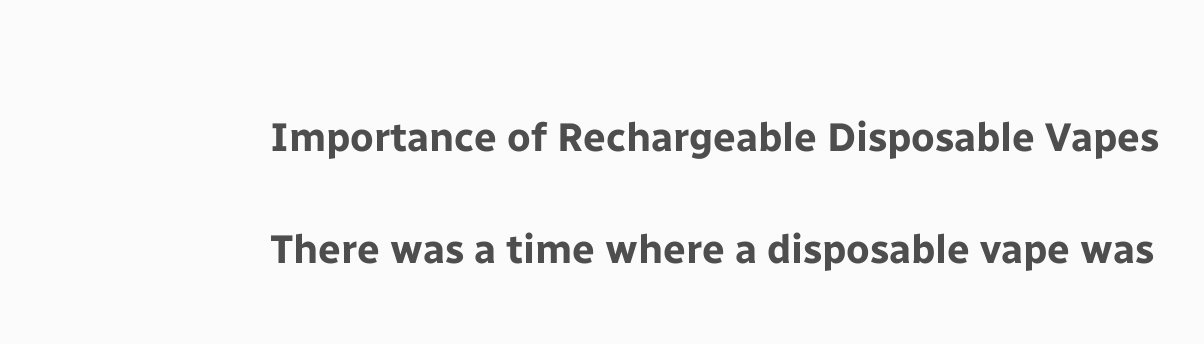Importance of Rechargeable Disposable Vapes

There was a time where a disposable vape was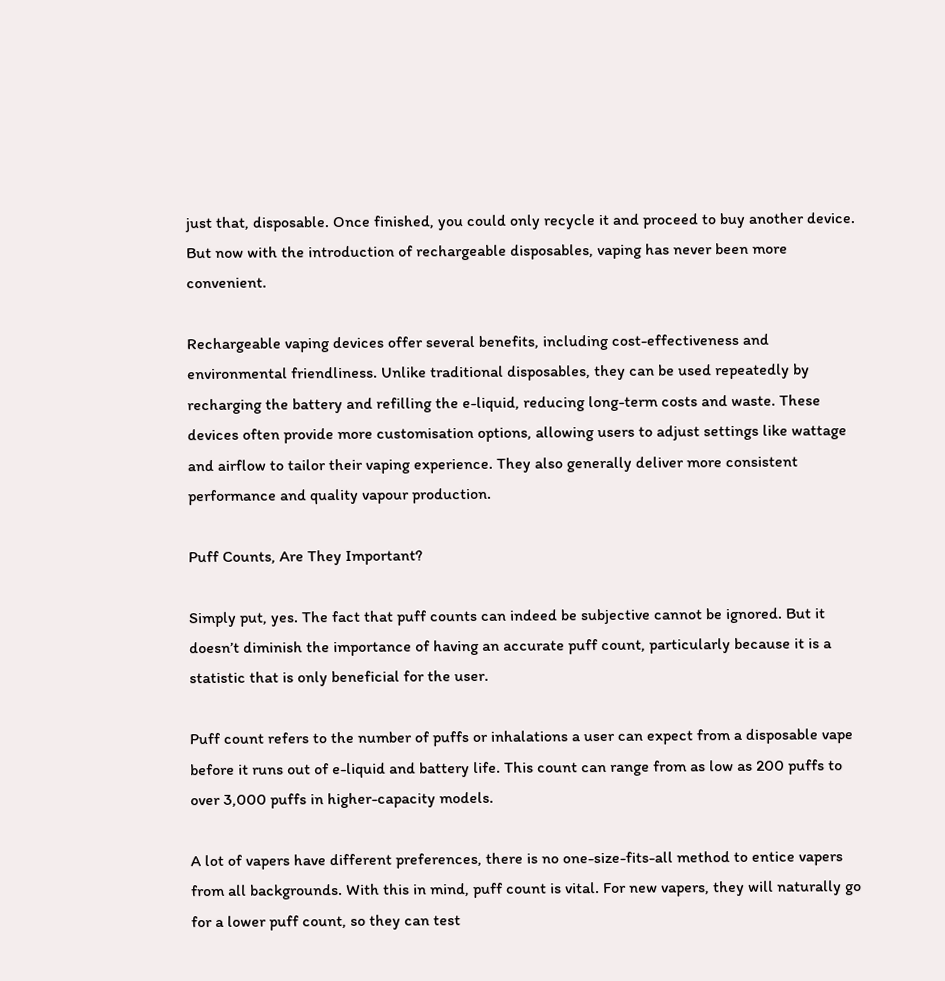just that, disposable. Once finished, you could only recycle it and proceed to buy another device. But now with the introduction of rechargeable disposables, vaping has never been more convenient.

Rechargeable vaping devices offer several benefits, including cost-effectiveness and environmental friendliness. Unlike traditional disposables, they can be used repeatedly by recharging the battery and refilling the e-liquid, reducing long-term costs and waste. These devices often provide more customisation options, allowing users to adjust settings like wattage and airflow to tailor their vaping experience. They also generally deliver more consistent performance and quality vapour production.

Puff Counts, Are They Important?

Simply put, yes. The fact that puff counts can indeed be subjective cannot be ignored. But it doesn’t diminish the importance of having an accurate puff count, particularly because it is a statistic that is only beneficial for the user.

Puff count refers to the number of puffs or inhalations a user can expect from a disposable vape before it runs out of e-liquid and battery life. This count can range from as low as 200 puffs to over 3,000 puffs in higher-capacity models.

A lot of vapers have different preferences, there is no one-size-fits-all method to entice vapers from all backgrounds. With this in mind, puff count is vital. For new vapers, they will naturally go for a lower puff count, so they can test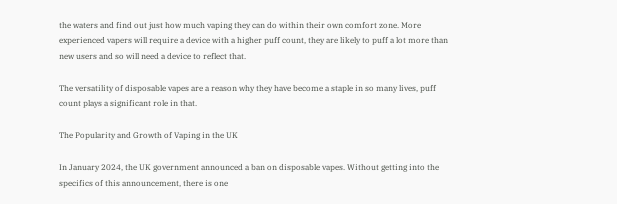the waters and find out just how much vaping they can do within their own comfort zone. More experienced vapers will require a device with a higher puff count, they are likely to puff a lot more than new users and so will need a device to reflect that.

The versatility of disposable vapes are a reason why they have become a staple in so many lives, puff count plays a significant role in that.

The Popularity and Growth of Vaping in the UK

In January 2024, the UK government announced a ban on disposable vapes. Without getting into the specifics of this announcement, there is one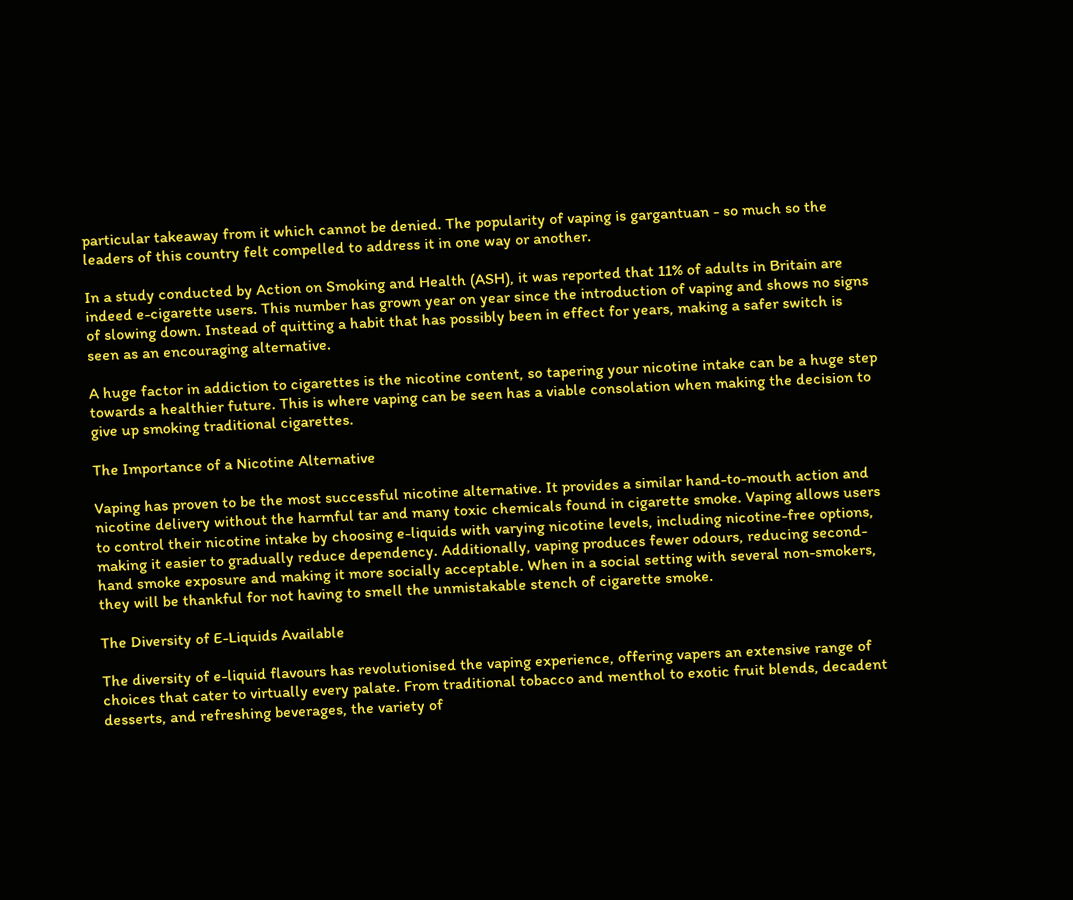particular takeaway from it which cannot be denied. The popularity of vaping is gargantuan - so much so the leaders of this country felt compelled to address it in one way or another.

In a study conducted by Action on Smoking and Health (ASH), it was reported that 11% of adults in Britain are indeed e-cigarette users. This number has grown year on year since the introduction of vaping and shows no signs of slowing down. Instead of quitting a habit that has possibly been in effect for years, making a safer switch is seen as an encouraging alternative.

A huge factor in addiction to cigarettes is the nicotine content, so tapering your nicotine intake can be a huge step towards a healthier future. This is where vaping can be seen has a viable consolation when making the decision to give up smoking traditional cigarettes.

The Importance of a Nicotine Alternative

Vaping has proven to be the most successful nicotine alternative. It provides a similar hand-to-mouth action and nicotine delivery without the harmful tar and many toxic chemicals found in cigarette smoke. Vaping allows users to control their nicotine intake by choosing e-liquids with varying nicotine levels, including nicotine-free options, making it easier to gradually reduce dependency. Additionally, vaping produces fewer odours, reducing second-hand smoke exposure and making it more socially acceptable. When in a social setting with several non-smokers, they will be thankful for not having to smell the unmistakable stench of cigarette smoke.

The Diversity of E-Liquids Available

The diversity of e-liquid flavours has revolutionised the vaping experience, offering vapers an extensive range of choices that cater to virtually every palate. From traditional tobacco and menthol to exotic fruit blends, decadent desserts, and refreshing beverages, the variety of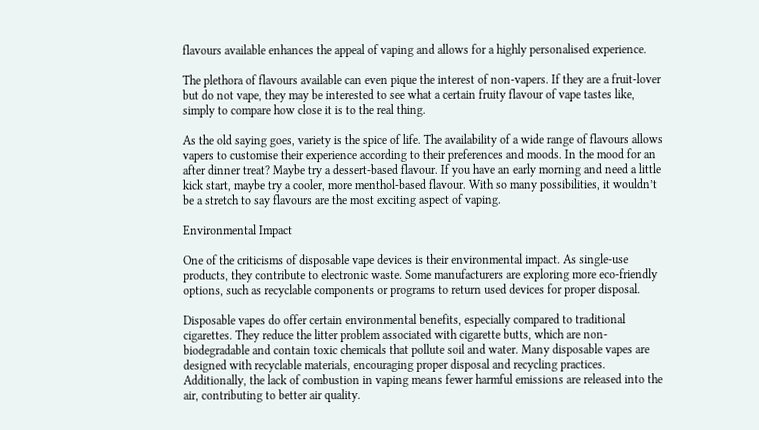flavours available enhances the appeal of vaping and allows for a highly personalised experience.

The plethora of flavours available can even pique the interest of non-vapers. If they are a fruit-lover but do not vape, they may be interested to see what a certain fruity flavour of vape tastes like, simply to compare how close it is to the real thing.

As the old saying goes, variety is the spice of life. The availability of a wide range of flavours allows vapers to customise their experience according to their preferences and moods. In the mood for an after dinner treat? Maybe try a dessert-based flavour. If you have an early morning and need a little kick start, maybe try a cooler, more menthol-based flavour. With so many possibilities, it wouldn’t be a stretch to say flavours are the most exciting aspect of vaping.

Environmental Impact

One of the criticisms of disposable vape devices is their environmental impact. As single-use products, they contribute to electronic waste. Some manufacturers are exploring more eco-friendly options, such as recyclable components or programs to return used devices for proper disposal.

Disposable vapes do offer certain environmental benefits, especially compared to traditional cigarettes. They reduce the litter problem associated with cigarette butts, which are non-biodegradable and contain toxic chemicals that pollute soil and water. Many disposable vapes are designed with recyclable materials, encouraging proper disposal and recycling practices. Additionally, the lack of combustion in vaping means fewer harmful emissions are released into the air, contributing to better air quality.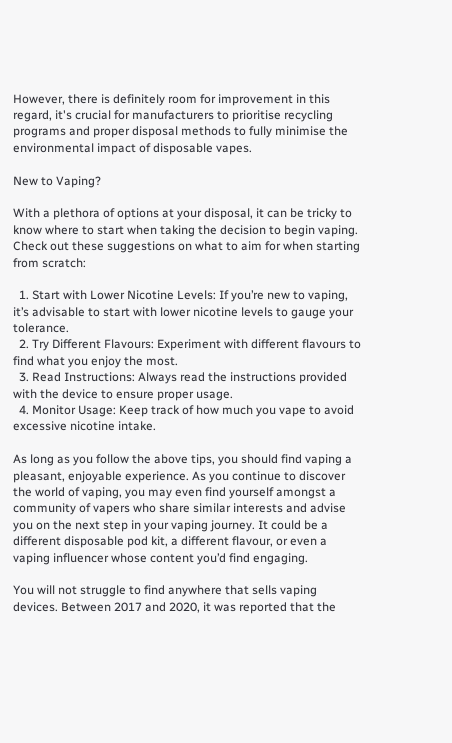However, there is definitely room for improvement in this regard, it's crucial for manufacturers to prioritise recycling programs and proper disposal methods to fully minimise the environmental impact of disposable vapes.

New to Vaping?

With a plethora of options at your disposal, it can be tricky to know where to start when taking the decision to begin vaping. Check out these suggestions on what to aim for when starting from scratch:

  1. Start with Lower Nicotine Levels: If you’re new to vaping, it’s advisable to start with lower nicotine levels to gauge your tolerance.
  2. Try Different Flavours: Experiment with different flavours to find what you enjoy the most.
  3. Read Instructions: Always read the instructions provided with the device to ensure proper usage.
  4. Monitor Usage: Keep track of how much you vape to avoid excessive nicotine intake.

As long as you follow the above tips, you should find vaping a pleasant, enjoyable experience. As you continue to discover the world of vaping, you may even find yourself amongst a community of vapers who share similar interests and advise you on the next step in your vaping journey. It could be a different disposable pod kit, a different flavour, or even a vaping influencer whose content you’d find engaging.

You will not struggle to find anywhere that sells vaping devices. Between 2017 and 2020, it was reported that the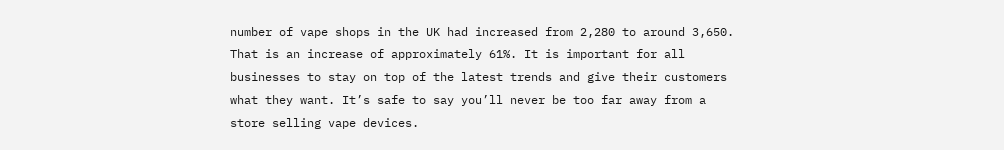number of vape shops in the UK had increased from 2,280 to around 3,650. That is an increase of approximately 61%. It is important for all businesses to stay on top of the latest trends and give their customers what they want. It’s safe to say you’ll never be too far away from a store selling vape devices.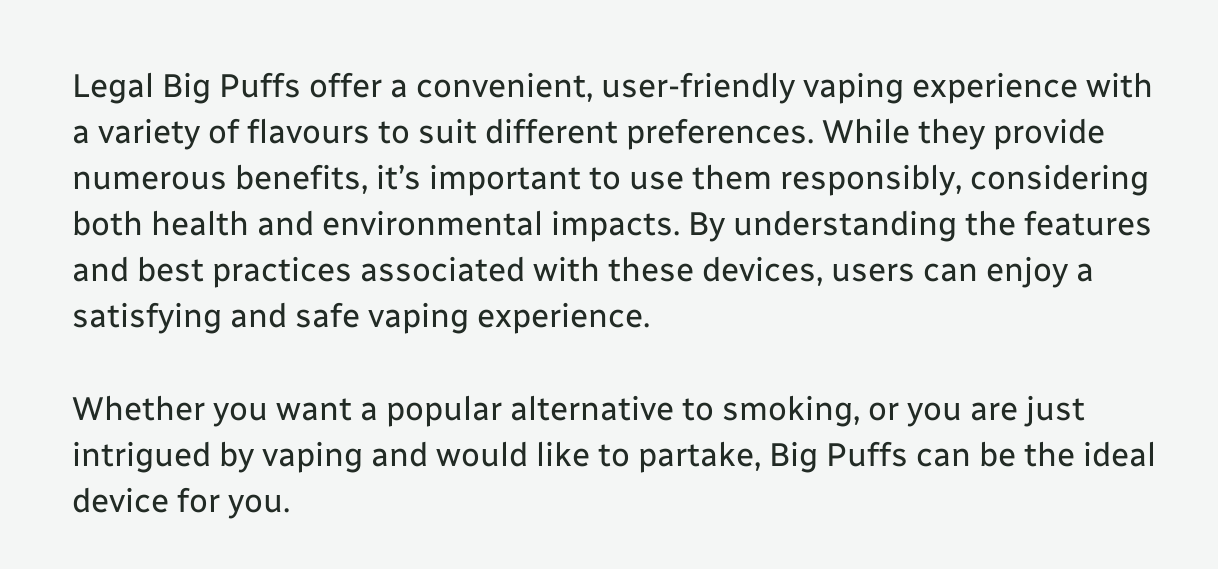Legal Big Puffs offer a convenient, user-friendly vaping experience with a variety of flavours to suit different preferences. While they provide numerous benefits, it’s important to use them responsibly, considering both health and environmental impacts. By understanding the features and best practices associated with these devices, users can enjoy a satisfying and safe vaping experience.

Whether you want a popular alternative to smoking, or you are just intrigued by vaping and would like to partake, Big Puffs can be the ideal device for you.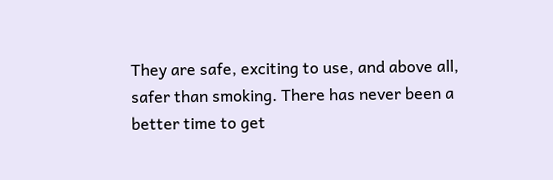They are safe, exciting to use, and above all, safer than smoking. There has never been a better time to get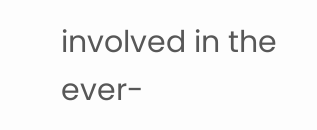involved in the ever-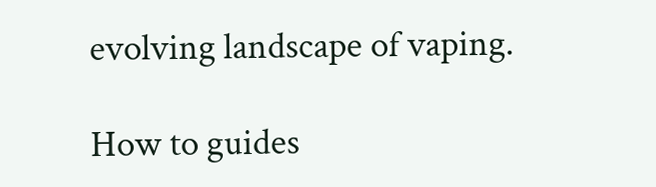evolving landscape of vaping.

How to guides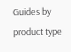Guides by product type